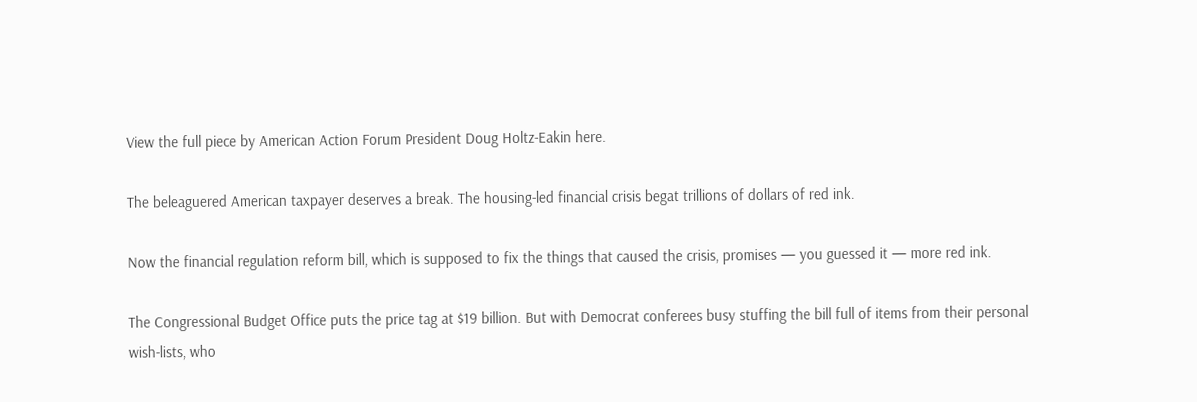View the full piece by American Action Forum President Doug Holtz-Eakin here.

The beleaguered American taxpayer deserves a break. The housing-led financial crisis begat trillions of dollars of red ink.

Now the financial regulation reform bill, which is supposed to fix the things that caused the crisis, promises — you guessed it — more red ink.

The Congressional Budget Office puts the price tag at $19 billion. But with Democrat conferees busy stuffing the bill full of items from their personal wish-lists, who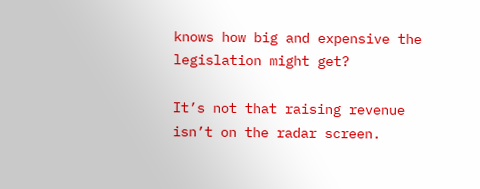knows how big and expensive the legislation might get?

It’s not that raising revenue isn’t on the radar screen.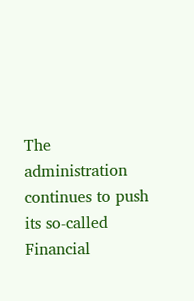The administration continues to push its so-called Financial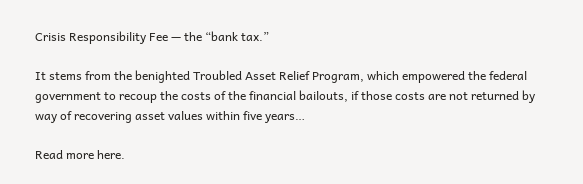Crisis Responsibility Fee — the “bank tax.”

It stems from the benighted Troubled Asset Relief Program, which empowered the federal government to recoup the costs of the financial bailouts, if those costs are not returned by way of recovering asset values within five years…

Read more here.